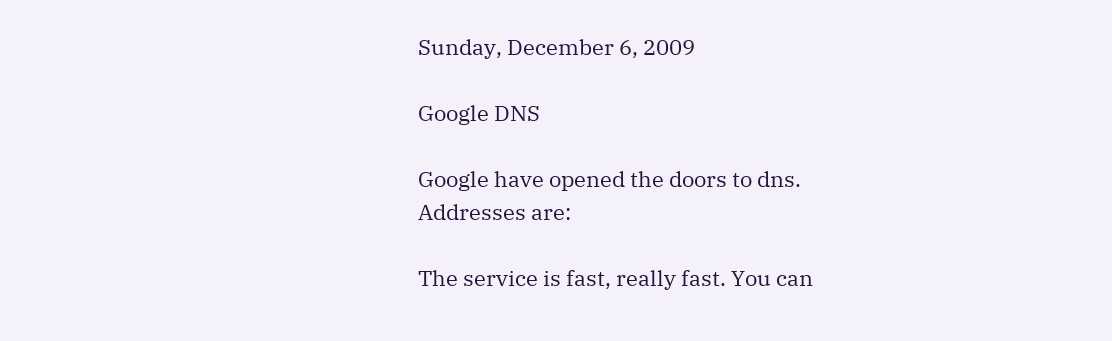Sunday, December 6, 2009

Google DNS

Google have opened the doors to dns.
Addresses are:

The service is fast, really fast. You can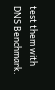test them with DNS Benchmark.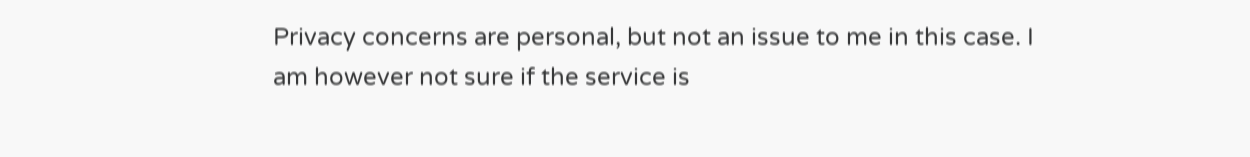Privacy concerns are personal, but not an issue to me in this case. I am however not sure if the service is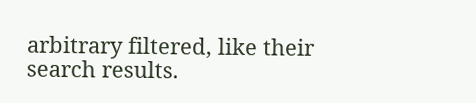arbitrary filtered, like their search results.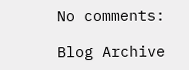No comments:

Blog Archive